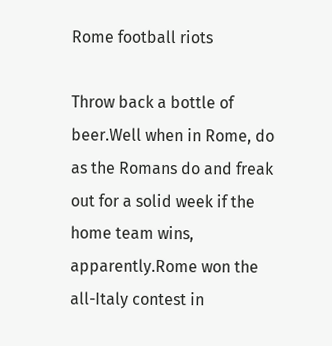Rome football riots

Throw back a bottle of beer.Well when in Rome, do as the Romans do and freak out for a solid week if the home team wins, apparently.Rome won the all-Italy contest in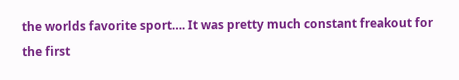the worlds favorite sport…. It was pretty much constant freakout for the first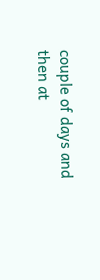couple of days and then at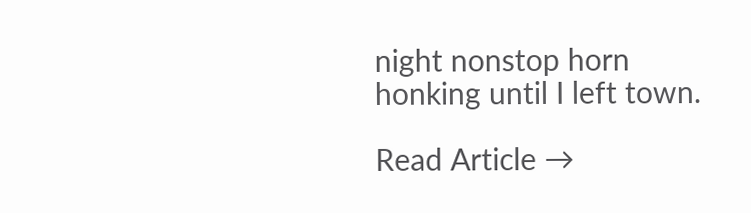night nonstop horn honking until I left town.

Read Article →